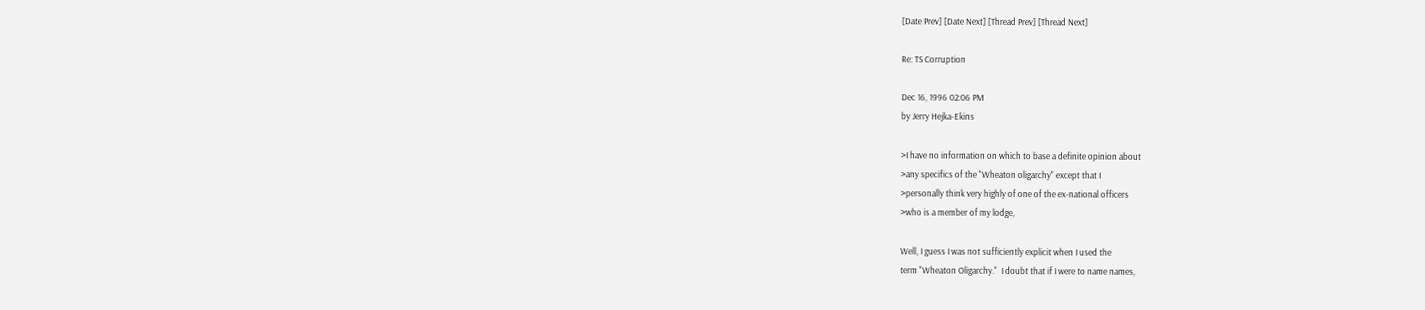[Date Prev] [Date Next] [Thread Prev] [Thread Next]

Re: TS Corruption

Dec 16, 1996 02:06 PM
by Jerry Hejka-Ekins

>I have no information on which to base a definite opinion about
>any specifics of the "Wheaton oligarchy" except that I
>personally think very highly of one of the ex-national officers
>who is a member of my lodge,

Well, I guess I was not sufficiently explicit when I used the
term "Wheaton Oligarchy."  I doubt that if I were to name names,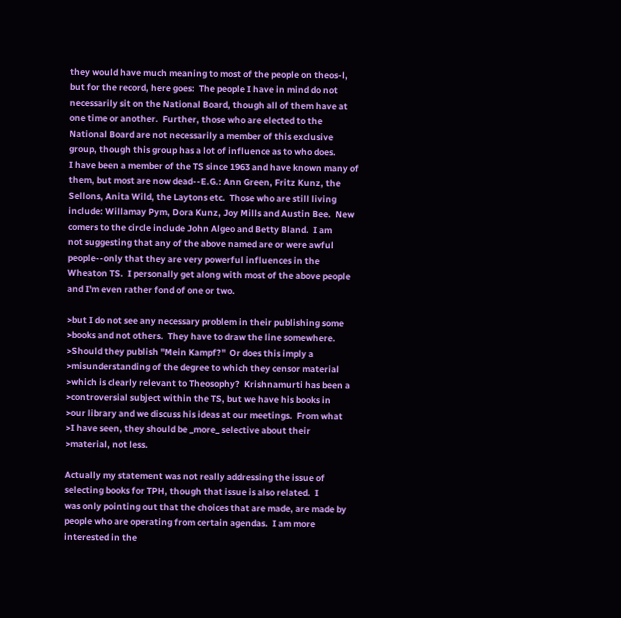they would have much meaning to most of the people on theos-l,
but for the record, here goes:  The people I have in mind do not
necessarily sit on the National Board, though all of them have at
one time or another.  Further, those who are elected to the
National Board are not necessarily a member of this exclusive
group, though this group has a lot of influence as to who does.
I have been a member of the TS since 1963 and have known many of
them, but most are now dead--E.G.: Ann Green, Fritz Kunz, the
Sellons, Anita Wild, the Laytons etc.  Those who are still living
include: Willamay Pym, Dora Kunz, Joy Mills and Austin Bee.  New
comers to the circle include John Algeo and Betty Bland.  I am
not suggesting that any of the above named are or were awful
people--only that they are very powerful influences in the
Wheaton TS.  I personally get along with most of the above people
and I'm even rather fond of one or two.

>but I do not see any necessary problem in their publishing some
>books and not others.  They have to draw the line somewhere.
>Should they publish "Mein Kampf?"  Or does this imply a
>misunderstanding of the degree to which they censor material
>which is clearly relevant to Theosophy?  Krishnamurti has been a
>controversial subject within the TS, but we have his books in
>our library and we discuss his ideas at our meetings.  From what
>I have seen, they should be _more_ selective about their
>material, not less.

Actually my statement was not really addressing the issue of
selecting books for TPH, though that issue is also related.  I
was only pointing out that the choices that are made, are made by
people who are operating from certain agendas.  I am more
interested in the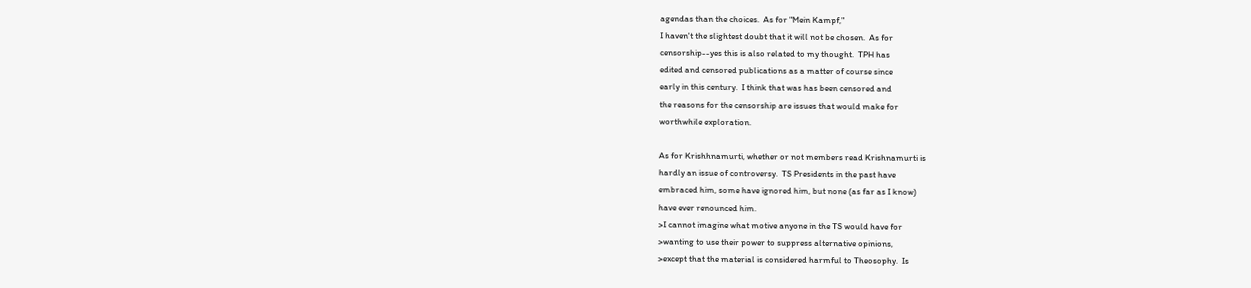agendas than the choices.  As for "Mein Kampf,"
I haven't the slightest doubt that it will not be chosen.  As for
censorship--yes this is also related to my thought.  TPH has
edited and censored publications as a matter of course since
early in this century.  I think that was has been censored and
the reasons for the censorship are issues that would make for
worthwhile exploration.

As for Krishhnamurti, whether or not members read Krishnamurti is
hardly an issue of controversy.  TS Presidents in the past have
embraced him, some have ignored him, but none (as far as I know)
have ever renounced him.
>I cannot imagine what motive anyone in the TS would have for
>wanting to use their power to suppress alternative opinions,
>except that the material is considered harmful to Theosophy.  Is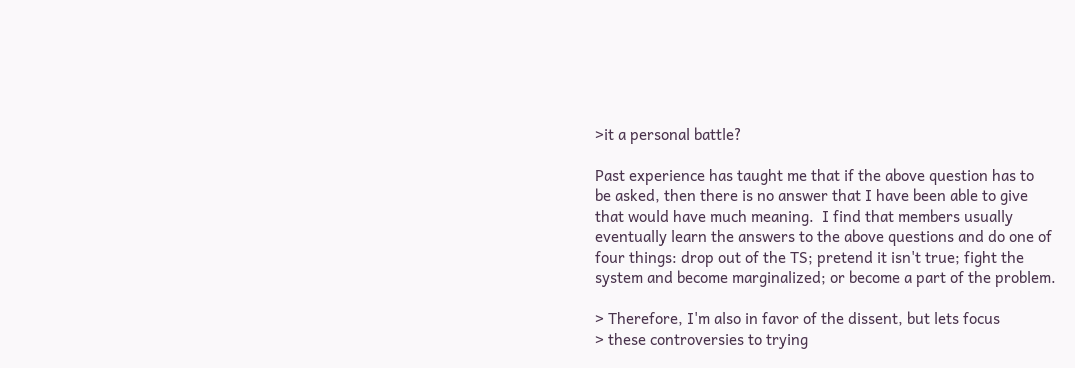>it a personal battle?

Past experience has taught me that if the above question has to
be asked, then there is no answer that I have been able to give
that would have much meaning.  I find that members usually
eventually learn the answers to the above questions and do one of
four things: drop out of the TS; pretend it isn't true; fight the
system and become marginalized; or become a part of the problem.

> Therefore, I'm also in favor of the dissent, but lets focus
> these controversies to trying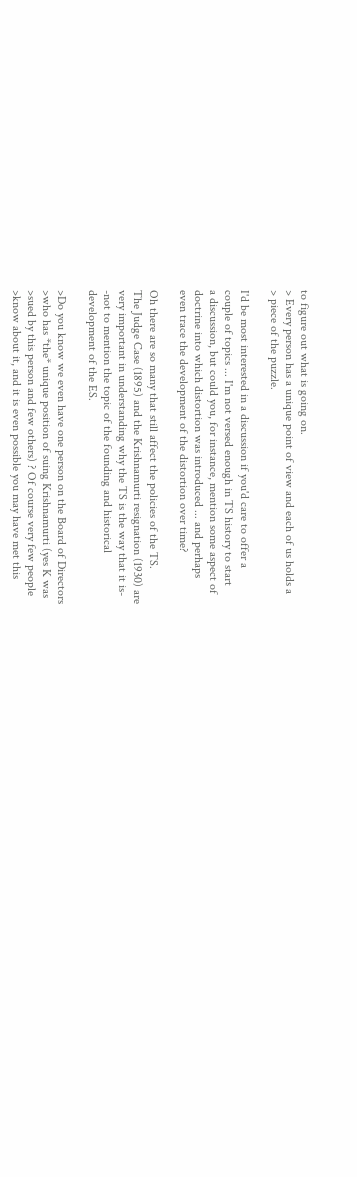to figure out what is going on.
> Every person has a unique point of view and each of us holds a
> piece of the puzzle.

I'd be most interested in a discussion if you'd care to offer a
couple of topics ... I'm not versed enough in TS history to start
a discussion, but could you, for instance, mention some aspect of
doctrine into which distortion was introduced ... and perhaps
even trace the development of the distortion over time?

Oh there are so many that still affect the policies of the TS.
The Judge Case (1895) and the Krishnamurti resignation (1930) are
very important in understanding why the TS is the way that it is-
-not to mention the topic of the founding and historical
development of the ES.

>Do you know we even have one person on the Board of Directors
>who has *the* unique position of suing Krishnamurti (yes K was
>sued by this person and few others) ? Of course very few people
>know about it, and it is even possible you may have met this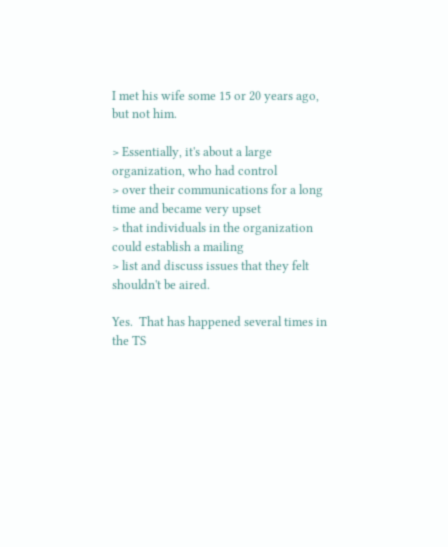I met his wife some 15 or 20 years ago, but not him.

> Essentially, it's about a large organization, who had control
> over their communications for a long time and became very upset
> that individuals in the organization could establish a mailing
> list and discuss issues that they felt shouldn't be aired.

Yes.  That has happened several times in the TS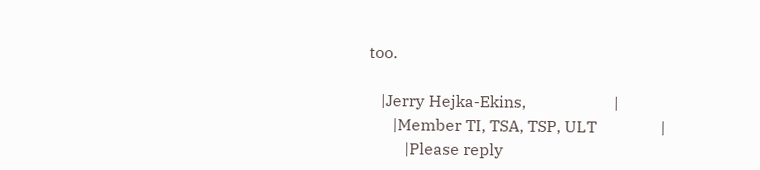too.

   |Jerry Hejka-Ekins,                      |
      |Member TI, TSA, TSP, ULT                |
         |Please reply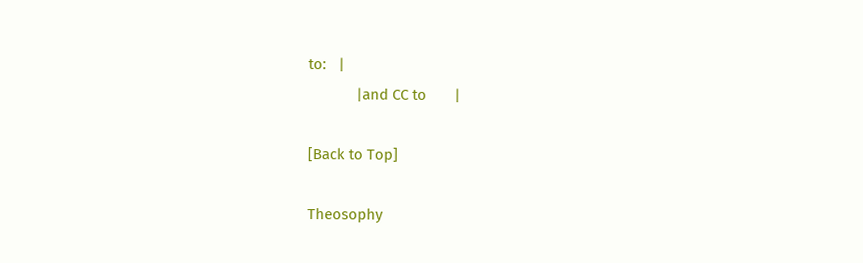to:   |
            |and CC to       |

[Back to Top]

Theosophy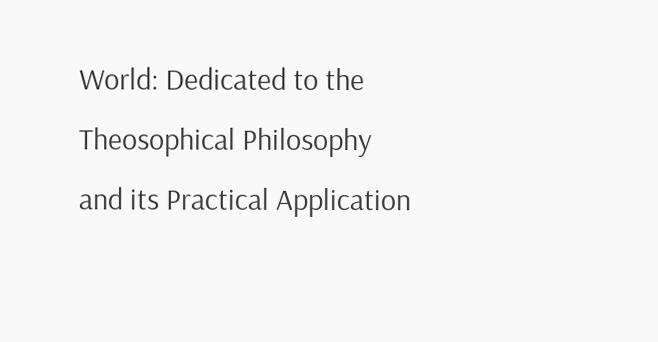World: Dedicated to the Theosophical Philosophy and its Practical Application